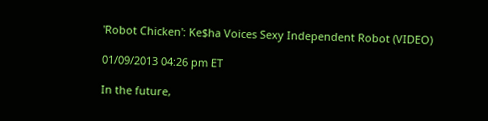'Robot Chicken': Ke$ha Voices Sexy Independent Robot (VIDEO)

01/09/2013 04:26 pm ET

In the future,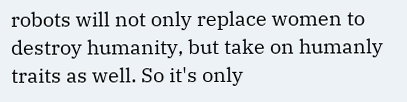robots will not only replace women to destroy humanity, but take on humanly traits as well. So it's only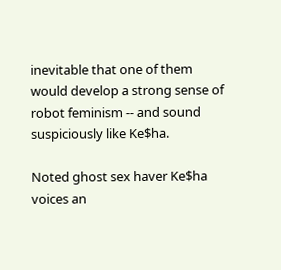inevitable that one of them would develop a strong sense of robot feminism -- and sound suspiciously like Ke$ha.

Noted ghost sex haver Ke$ha voices an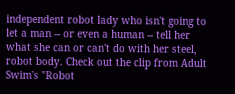independent robot lady who isn't going to let a man -- or even a human -- tell her what she can or can't do with her steel, robot body. Check out the clip from Adult Swim's "Robot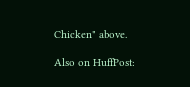Chicken" above.

Also on HuffPost: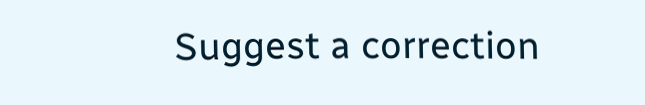Suggest a correction